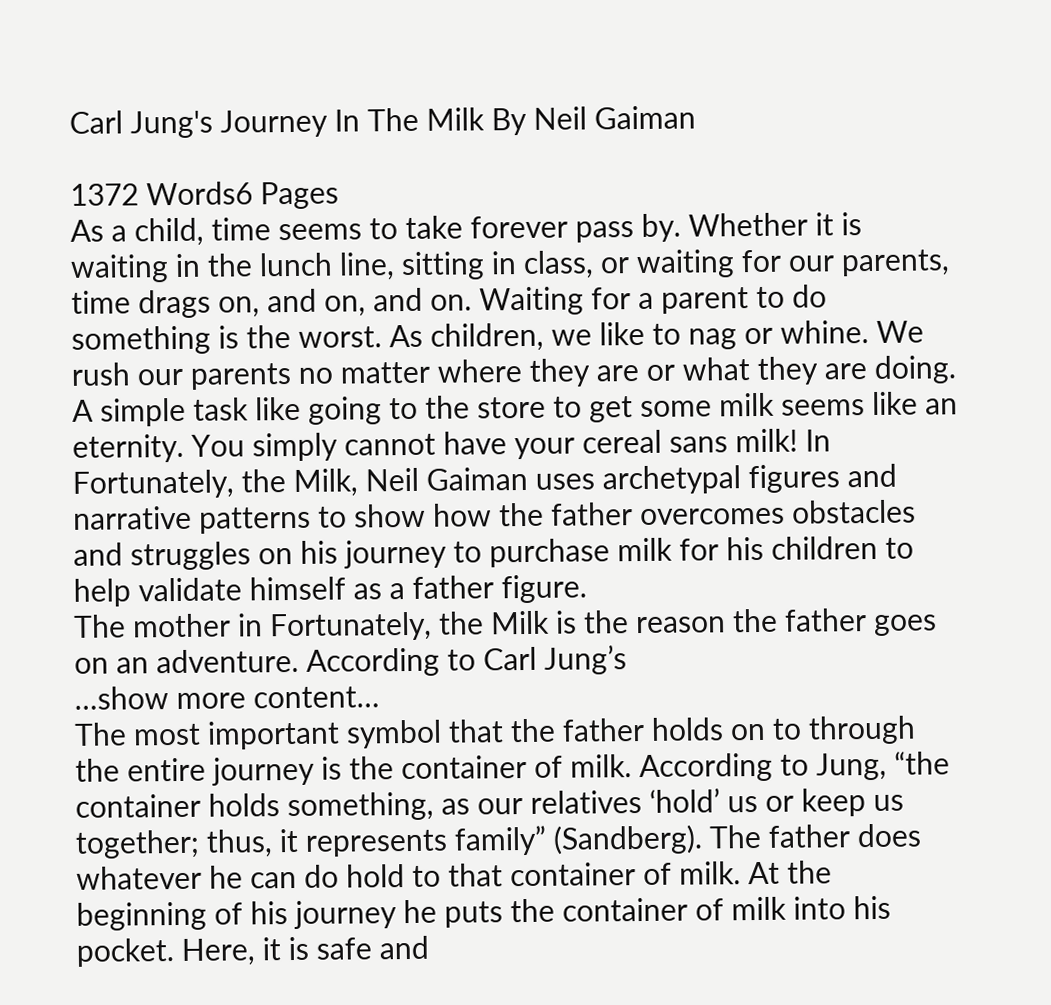Carl Jung's Journey In The Milk By Neil Gaiman

1372 Words6 Pages
As a child, time seems to take forever pass by. Whether it is waiting in the lunch line, sitting in class, or waiting for our parents, time drags on, and on, and on. Waiting for a parent to do something is the worst. As children, we like to nag or whine. We rush our parents no matter where they are or what they are doing. A simple task like going to the store to get some milk seems like an eternity. You simply cannot have your cereal sans milk! In Fortunately, the Milk, Neil Gaiman uses archetypal figures and narrative patterns to show how the father overcomes obstacles and struggles on his journey to purchase milk for his children to help validate himself as a father figure.
The mother in Fortunately, the Milk is the reason the father goes on an adventure. According to Carl Jung’s
…show more content…
The most important symbol that the father holds on to through the entire journey is the container of milk. According to Jung, “the container holds something, as our relatives ‘hold’ us or keep us together; thus, it represents family” (Sandberg). The father does whatever he can do hold to that container of milk. At the beginning of his journey he puts the container of milk into his pocket. Here, it is safe and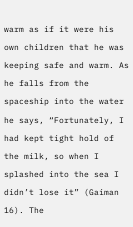warm as if it were his own children that he was keeping safe and warm. As he falls from the spaceship into the water he says, “Fortunately, I had kept tight hold of the milk, so when I splashed into the sea I didn’t lose it” (Gaiman 16). The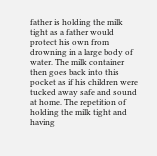father is holding the milk tight as a father would protect his own from drowning in a large body of water. The milk container then goes back into this pocket as if his children were tucked away safe and sound at home. The repetition of holding the milk tight and having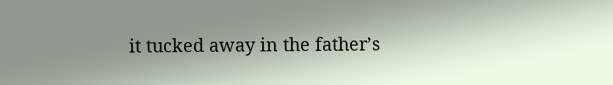it tucked away in the father’s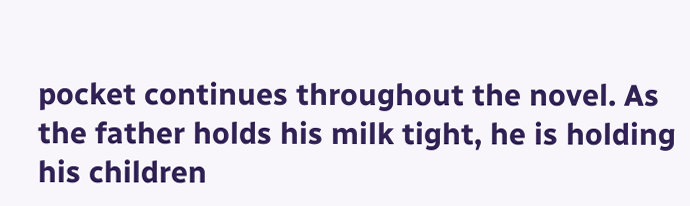pocket continues throughout the novel. As the father holds his milk tight, he is holding his children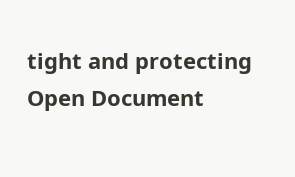tight and protecting
Open Document